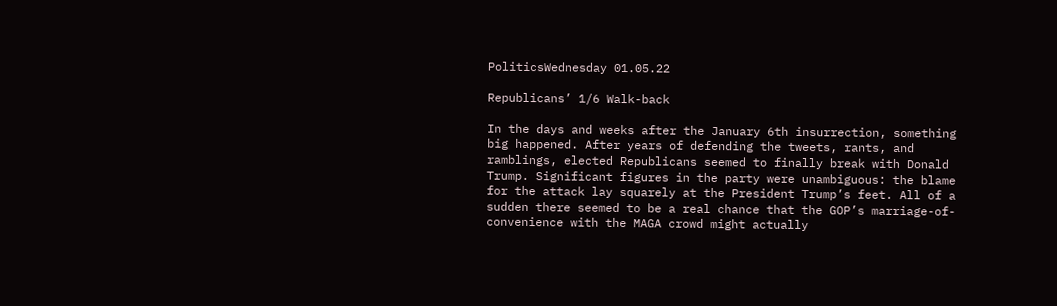PoliticsWednesday 01.05.22

Republicans’ 1/6 Walk-back

In the days and weeks after the January 6th insurrection, something big happened. After years of defending the tweets, rants, and ramblings, elected Republicans seemed to finally break with Donald Trump. Significant figures in the party were unambiguous: the blame for the attack lay squarely at the President Trump’s feet. All of a sudden there seemed to be a real chance that the GOP’s marriage-of-convenience with the MAGA crowd might actually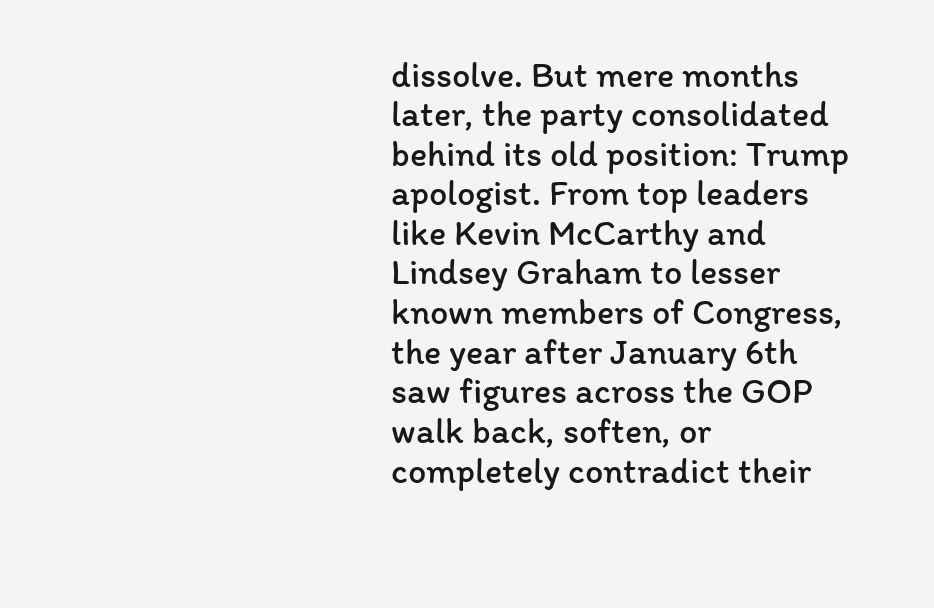dissolve. But mere months later, the party consolidated behind its old position: Trump apologist. From top leaders like Kevin McCarthy and Lindsey Graham to lesser known members of Congress, the year after January 6th saw figures across the GOP walk back, soften, or completely contradict their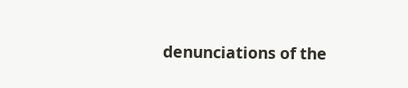denunciations of the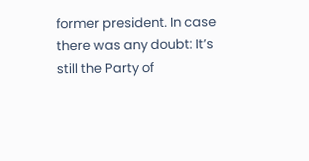former president. In case there was any doubt: It’s still the Party of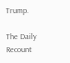Trump.

The Daily Recount